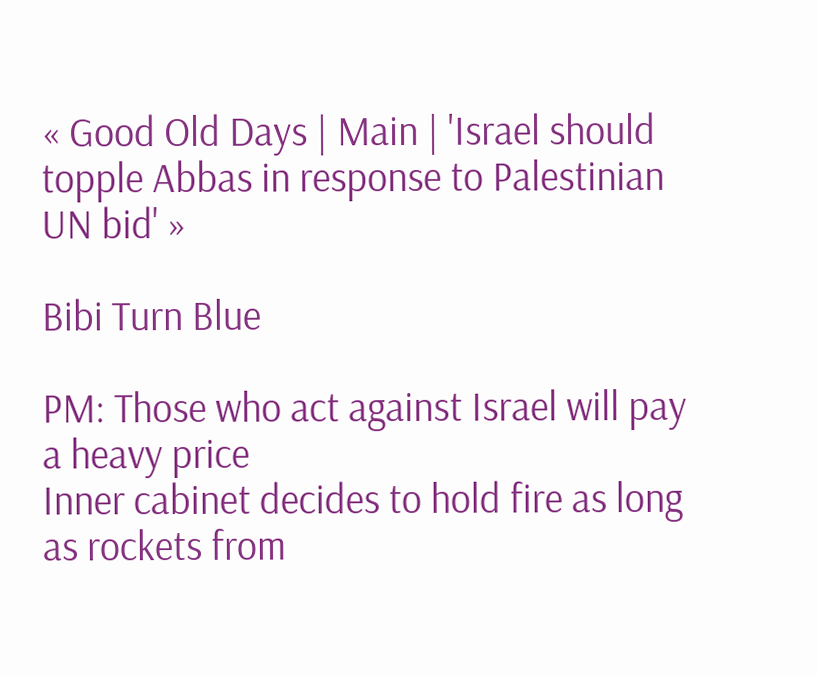« Good Old Days | Main | 'Israel should topple Abbas in response to Palestinian UN bid' »

Bibi Turn Blue

PM: Those who act against Israel will pay a heavy price
Inner cabinet decides to hold fire as long as rockets from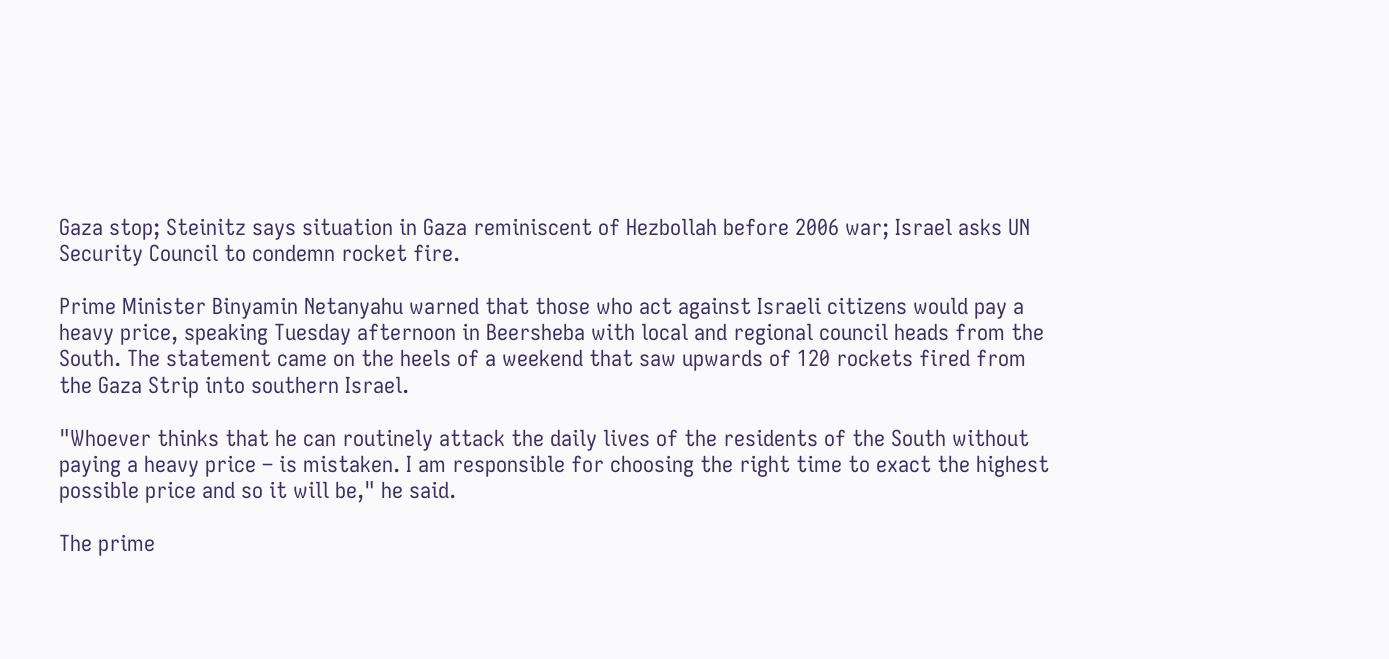Gaza stop; Steinitz says situation in Gaza reminiscent of Hezbollah before 2006 war; Israel asks UN Security Council to condemn rocket fire.

Prime Minister Binyamin Netanyahu warned that those who act against Israeli citizens would pay a heavy price, speaking Tuesday afternoon in Beersheba with local and regional council heads from the South. The statement came on the heels of a weekend that saw upwards of 120 rockets fired from the Gaza Strip into southern Israel.

"Whoever thinks that he can routinely attack the daily lives of the residents of the South without paying a heavy price – is mistaken. I am responsible for choosing the right time to exact the highest possible price and so it will be," he said.

The prime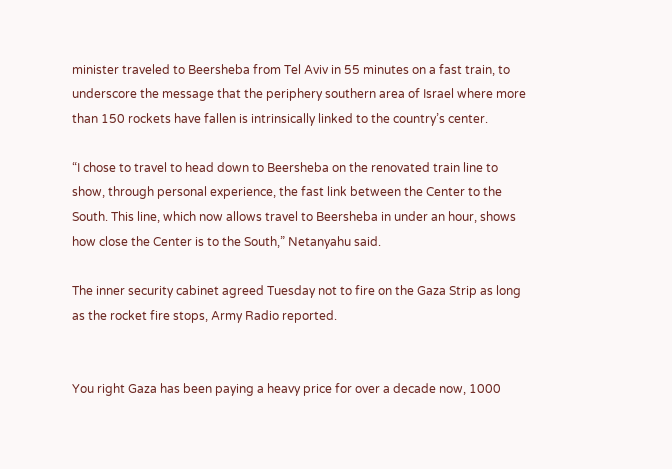minister traveled to Beersheba from Tel Aviv in 55 minutes on a fast train, to underscore the message that the periphery southern area of Israel where more than 150 rockets have fallen is intrinsically linked to the country’s center.

“I chose to travel to head down to Beersheba on the renovated train line to show, through personal experience, the fast link between the Center to the South. This line, which now allows travel to Beersheba in under an hour, shows how close the Center is to the South,” Netanyahu said.

The inner security cabinet agreed Tuesday not to fire on the Gaza Strip as long as the rocket fire stops, Army Radio reported.


You right Gaza has been paying a heavy price for over a decade now, 1000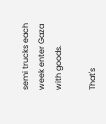semi trucks each week enter Gaza with goods.

That's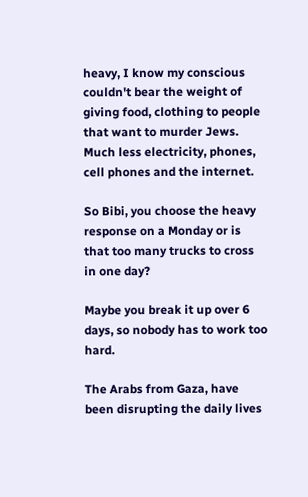heavy, I know my conscious couldn't bear the weight of giving food, clothing to people that want to murder Jews. Much less electricity, phones, cell phones and the internet.

So Bibi, you choose the heavy response on a Monday or is that too many trucks to cross in one day?

Maybe you break it up over 6 days, so nobody has to work too hard.

The Arabs from Gaza, have been disrupting the daily lives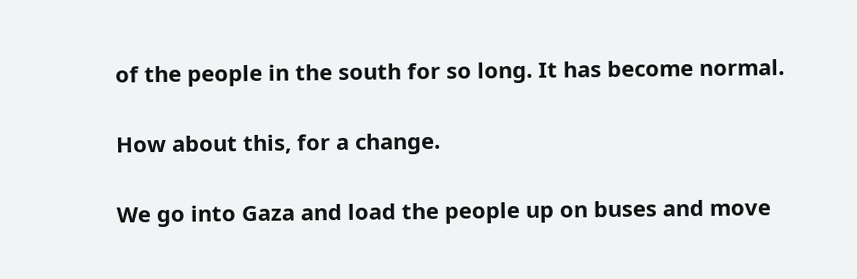of the people in the south for so long. It has become normal.

How about this, for a change.

We go into Gaza and load the people up on buses and move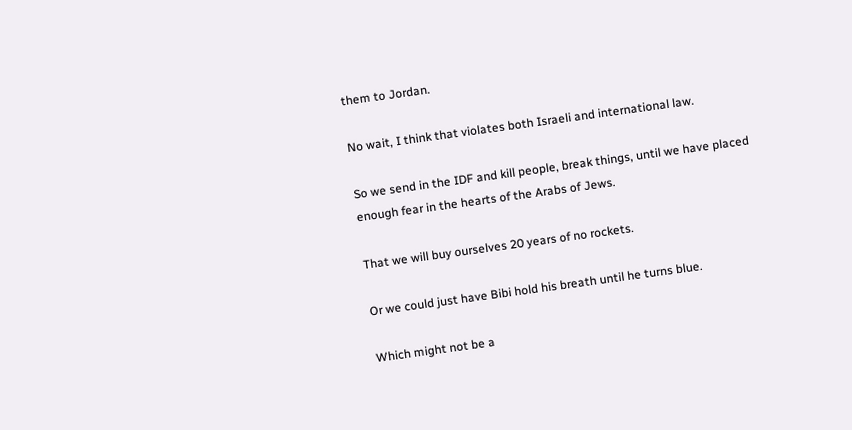them to Jordan.

No wait, I think that violates both Israeli and international law.

So we send in the IDF and kill people, break things, until we have placed enough fear in the hearts of the Arabs of Jews.

That we will buy ourselves 20 years of no rockets.

Or we could just have Bibi hold his breath until he turns blue.

Which might not be a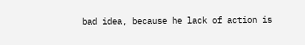bad idea, because he lack of action is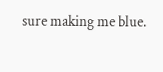sure making me blue.